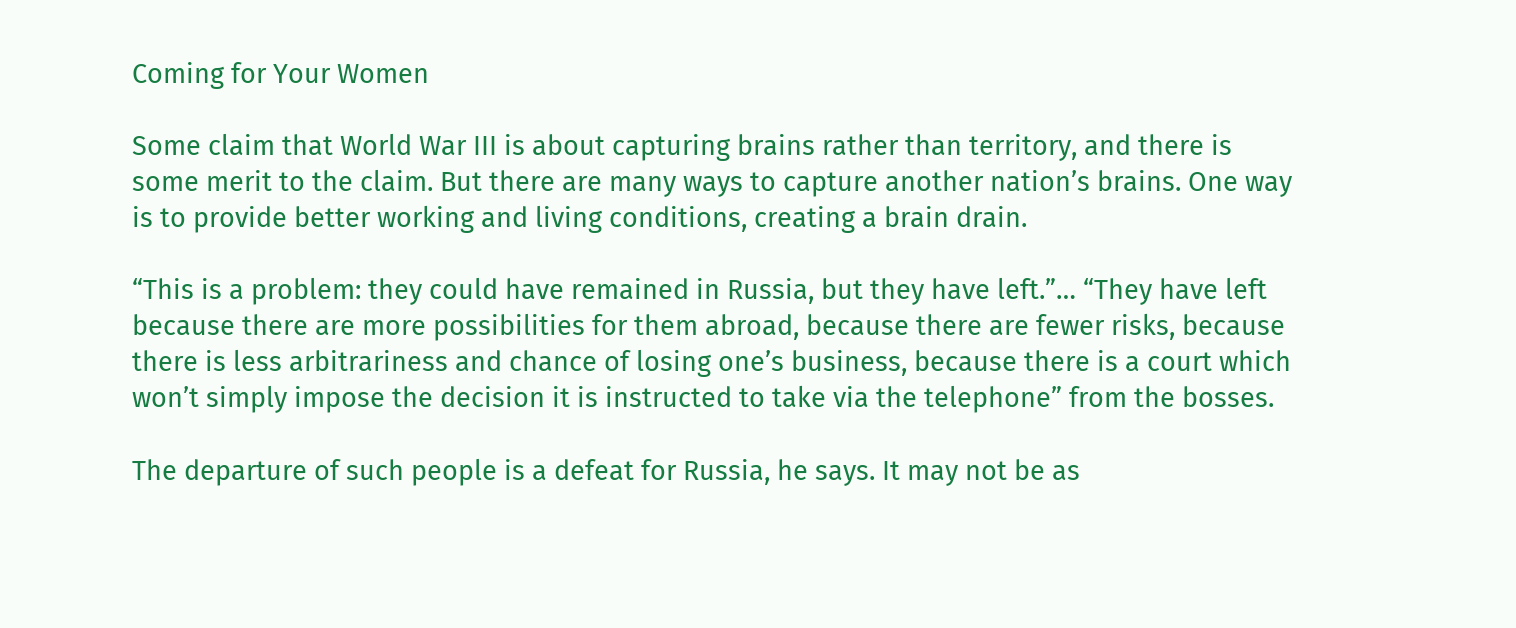Coming for Your Women

Some claim that World War III is about capturing brains rather than territory, and there is some merit to the claim. But there are many ways to capture another nation’s brains. One way is to provide better working and living conditions, creating a brain drain.

“This is a problem: they could have remained in Russia, but they have left.”… “They have left because there are more possibilities for them abroad, because there are fewer risks, because there is less arbitrariness and chance of losing one’s business, because there is a court which won’t simply impose the decision it is instructed to take via the telephone” from the bosses.

The departure of such people is a defeat for Russia, he says. It may not be as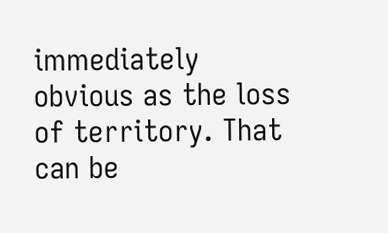immediately obvious as the loss of territory. That can be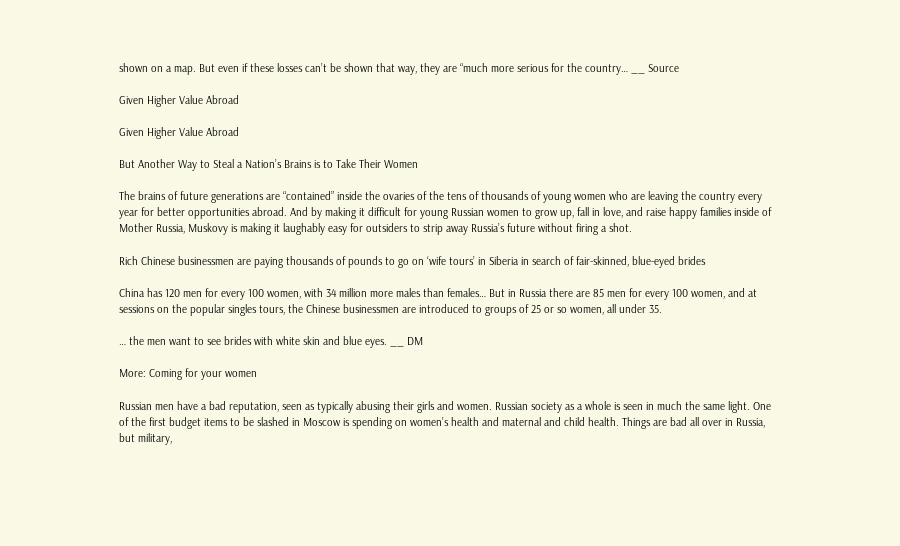shown on a map. But even if these losses can’t be shown that way, they are “much more serious for the country… __ Source

Given Higher Value Abroad

Given Higher Value Abroad

But Another Way to Steal a Nation’s Brains is to Take Their Women

The brains of future generations are “contained” inside the ovaries of the tens of thousands of young women who are leaving the country every year for better opportunities abroad. And by making it difficult for young Russian women to grow up, fall in love, and raise happy families inside of Mother Russia, Muskovy is making it laughably easy for outsiders to strip away Russia’s future without firing a shot.

Rich Chinese businessmen are paying thousands of pounds to go on ‘wife tours’ in Siberia in search of fair-skinned, blue-eyed brides

China has 120 men for every 100 women, with 34 million more males than females… But in Russia there are 85 men for every 100 women, and at sessions on the popular singles tours, the Chinese businessmen are introduced to groups of 25 or so women, all under 35.

… the men want to see brides with white skin and blue eyes. __ DM

More: Coming for your women

Russian men have a bad reputation, seen as typically abusing their girls and women. Russian society as a whole is seen in much the same light. One of the first budget items to be slashed in Moscow is spending on women’s health and maternal and child health. Things are bad all over in Russia, but military,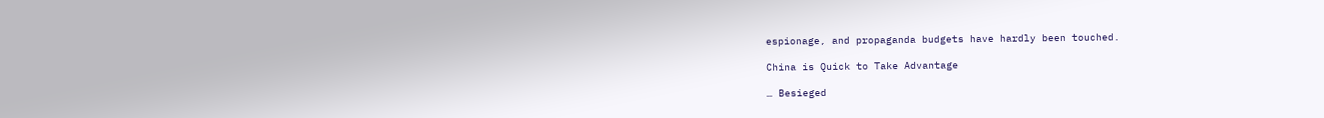espionage, and propaganda budgets have hardly been touched.

China is Quick to Take Advantage

… Besieged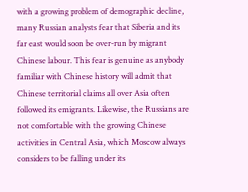with a growing problem of demographic decline, many Russian analysts fear that Siberia and its far east would soon be over-run by migrant Chinese labour. This fear is genuine as anybody familiar with Chinese history will admit that Chinese territorial claims all over Asia often followed its emigrants. Likewise, the Russians are not comfortable with the growing Chinese activities in Central Asia, which Moscow always considers to be falling under its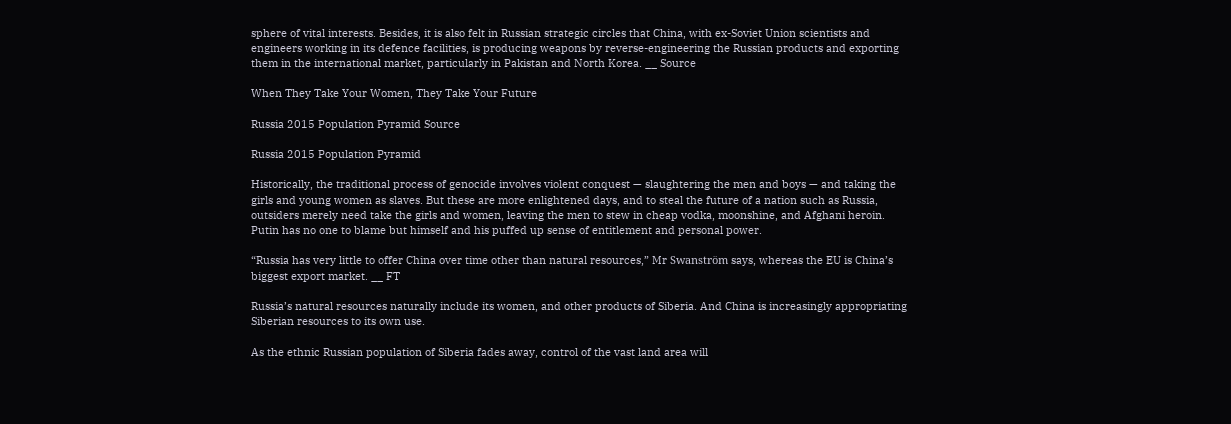sphere of vital interests. Besides, it is also felt in Russian strategic circles that China, with ex-Soviet Union scientists and engineers working in its defence facilities, is producing weapons by reverse-engineering the Russian products and exporting them in the international market, particularly in Pakistan and North Korea. __ Source

When They Take Your Women, They Take Your Future

Russia 2015 Population Pyramid Source

Russia 2015 Population Pyramid

Historically, the traditional process of genocide involves violent conquest — slaughtering the men and boys — and taking the girls and young women as slaves. But these are more enlightened days, and to steal the future of a nation such as Russia, outsiders merely need take the girls and women, leaving the men to stew in cheap vodka, moonshine, and Afghani heroin. Putin has no one to blame but himself and his puffed up sense of entitlement and personal power.

“Russia has very little to offer China over time other than natural resources,” Mr Swanström says, whereas the EU is China’s biggest export market. __ FT

Russia’s natural resources naturally include its women, and other products of Siberia. And China is increasingly appropriating Siberian resources to its own use.

As the ethnic Russian population of Siberia fades away, control of the vast land area will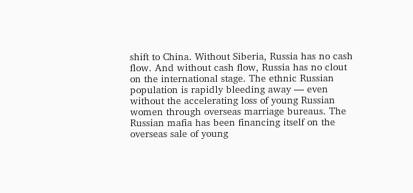shift to China. Without Siberia, Russia has no cash flow. And without cash flow, Russia has no clout on the international stage. The ethnic Russian population is rapidly bleeding away — even without the accelerating loss of young Russian women through overseas marriage bureaus. The Russian mafia has been financing itself on the overseas sale of young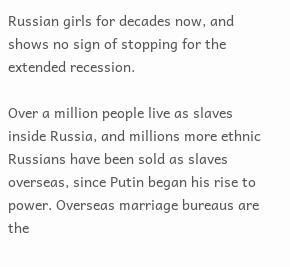Russian girls for decades now, and shows no sign of stopping for the extended recession.

Over a million people live as slaves inside Russia, and millions more ethnic Russians have been sold as slaves overseas, since Putin began his rise to power. Overseas marriage bureaus are the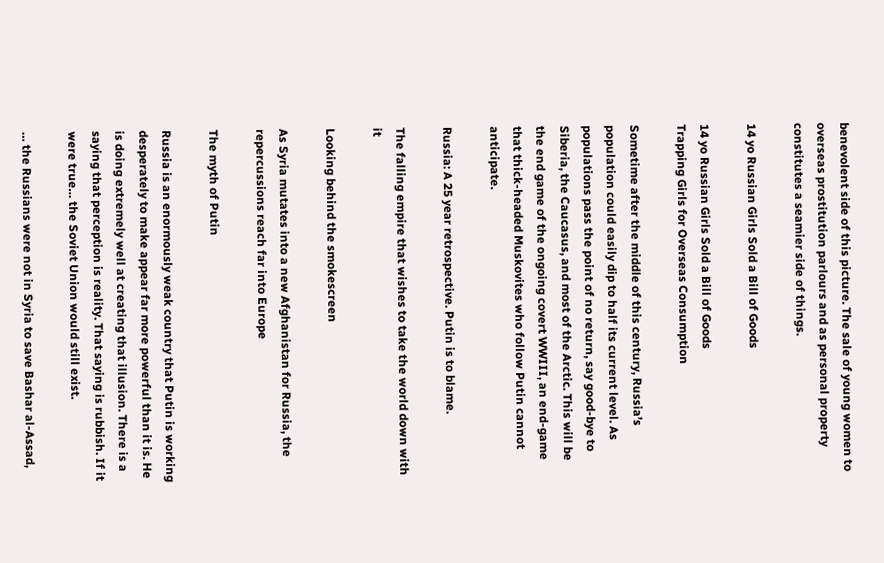benevolent side of this picture. The sale of young women to overseas prostitution parlours and as personal property constitutes a seamier side of things.

14 yo Russian Girls Sold a Bill of Goods

14 yo Russian Girls Sold a Bill of Goods
Trapping Girls for Overseas Consumption

Sometime after the middle of this century, Russia’s population could easily dip to half its current level. As populations pass the point of no return, say good-bye to Siberia, the Caucasus, and most of the Arctic. This will be the end game of the ongoing covert WWIII, an end-game that thick-headed Muskovites who follow Putin cannot anticipate.

Russia: A 25 year retrospective. Putin is to blame.

The falling empire that wishes to take the world down with it

Looking behind the smokescreen

As Syria mutates into a new Afghanistan for Russia, the repercussions reach far into Europe

The myth of Putin

Russia is an enormously weak country that Putin is working desperately to make appear far more powerful than it is. He is doing extremely well at creating that illusion. There is a saying that perception is reality. That saying is rubbish. If it were true… the Soviet Union would still exist.

… the Russians were not in Syria to save Bashar al-Assad,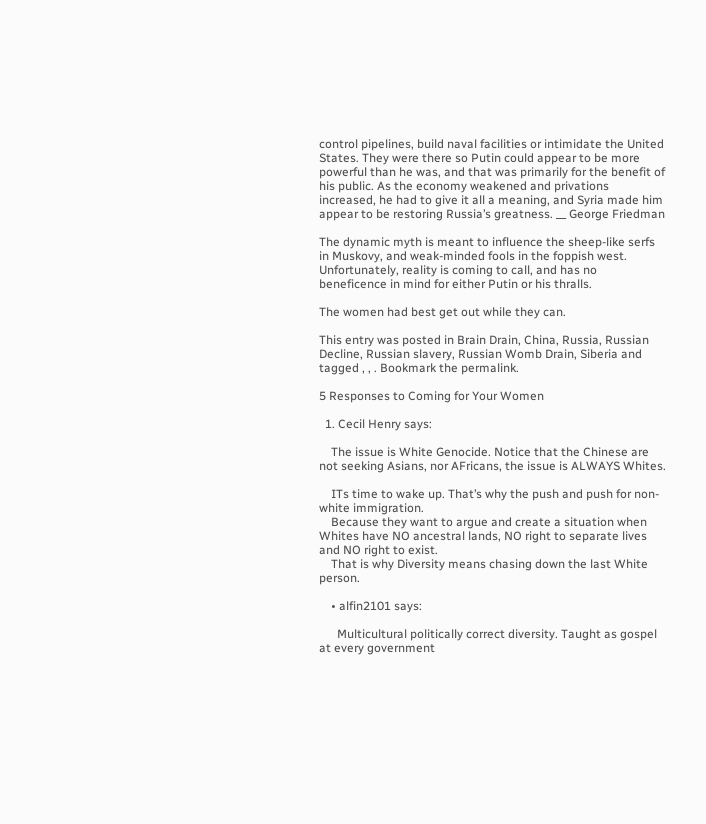control pipelines, build naval facilities or intimidate the United States. They were there so Putin could appear to be more powerful than he was, and that was primarily for the benefit of his public. As the economy weakened and privations increased, he had to give it all a meaning, and Syria made him appear to be restoring Russia’s greatness. __ George Friedman

The dynamic myth is meant to influence the sheep-like serfs in Muskovy, and weak-minded fools in the foppish west. Unfortunately, reality is coming to call, and has no beneficence in mind for either Putin or his thralls.

The women had best get out while they can.

This entry was posted in Brain Drain, China, Russia, Russian Decline, Russian slavery, Russian Womb Drain, Siberia and tagged , , . Bookmark the permalink.

5 Responses to Coming for Your Women

  1. Cecil Henry says:

    The issue is White Genocide. Notice that the Chinese are not seeking Asians, nor AFricans, the issue is ALWAYS Whites.

    ITs time to wake up. That’s why the push and push for non-white immigration.
    Because they want to argue and create a situation when Whites have NO ancestral lands, NO right to separate lives and NO right to exist.
    That is why Diversity means chasing down the last White person.

    • alfin2101 says:

      Multicultural politically correct diversity. Taught as gospel at every government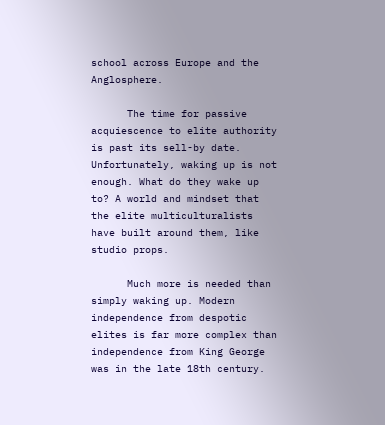school across Europe and the Anglosphere.

      The time for passive acquiescence to elite authority is past its sell-by date. Unfortunately, waking up is not enough. What do they wake up to? A world and mindset that the elite multiculturalists have built around them, like studio props.

      Much more is needed than simply waking up. Modern independence from despotic elites is far more complex than independence from King George was in the late 18th century.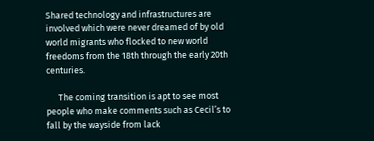Shared technology and infrastructures are involved which were never dreamed of by old world migrants who flocked to new world freedoms from the 18th through the early 20th centuries.

      The coming transition is apt to see most people who make comments such as Cecil’s to fall by the wayside from lack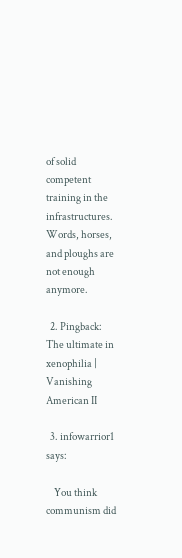of solid competent training in the infrastructures. Words, horses, and ploughs are not enough anymore.

  2. Pingback: The ultimate in xenophilia | Vanishing American II

  3. infowarrior1 says:

    You think communism did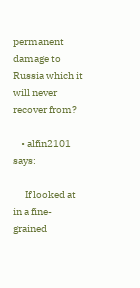permanent damage to Russia which it will never recover from?

    • alfin2101 says:

      If looked at in a fine-grained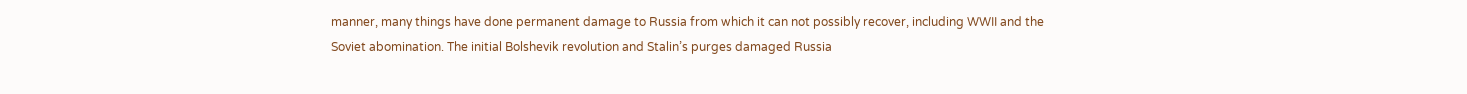manner, many things have done permanent damage to Russia from which it can not possibly recover, including WWII and the Soviet abomination. The initial Bolshevik revolution and Stalin’s purges damaged Russia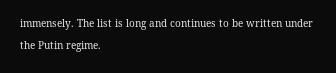immensely. The list is long and continues to be written under the Putin regime.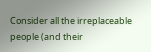Consider all the irreplaceable people (and their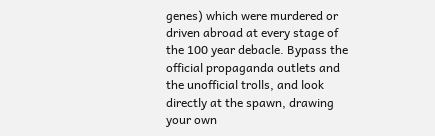genes) which were murdered or driven abroad at every stage of the 100 year debacle. Bypass the official propaganda outlets and the unofficial trolls, and look directly at the spawn, drawing your own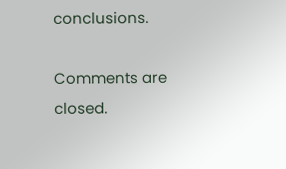conclusions.

Comments are closed.